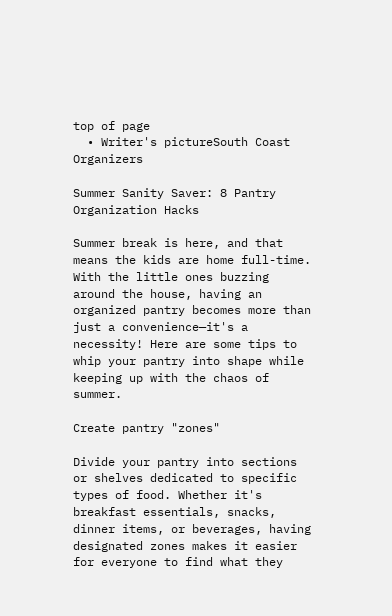top of page
  • Writer's pictureSouth Coast Organizers

Summer Sanity Saver: 8 Pantry Organization Hacks

Summer break is here, and that means the kids are home full-time. With the little ones buzzing around the house, having an organized pantry becomes more than just a convenience—it's a necessity! Here are some tips to whip your pantry into shape while keeping up with the chaos of summer.

Create pantry "zones"

Divide your pantry into sections or shelves dedicated to specific types of food. Whether it's breakfast essentials, snacks, dinner items, or beverages, having designated zones makes it easier for everyone to find what they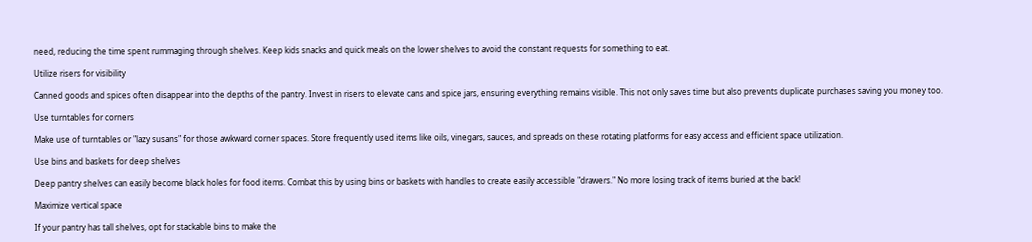need, reducing the time spent rummaging through shelves. Keep kids snacks and quick meals on the lower shelves to avoid the constant requests for something to eat.

Utilize risers for visibility

Canned goods and spices often disappear into the depths of the pantry. Invest in risers to elevate cans and spice jars, ensuring everything remains visible. This not only saves time but also prevents duplicate purchases saving you money too.

Use turntables for corners

Make use of turntables or "lazy susans" for those awkward corner spaces. Store frequently used items like oils, vinegars, sauces, and spreads on these rotating platforms for easy access and efficient space utilization.

Use bins and baskets for deep shelves

Deep pantry shelves can easily become black holes for food items. Combat this by using bins or baskets with handles to create easily accessible "drawers." No more losing track of items buried at the back!

Maximize vertical space

If your pantry has tall shelves, opt for stackable bins to make the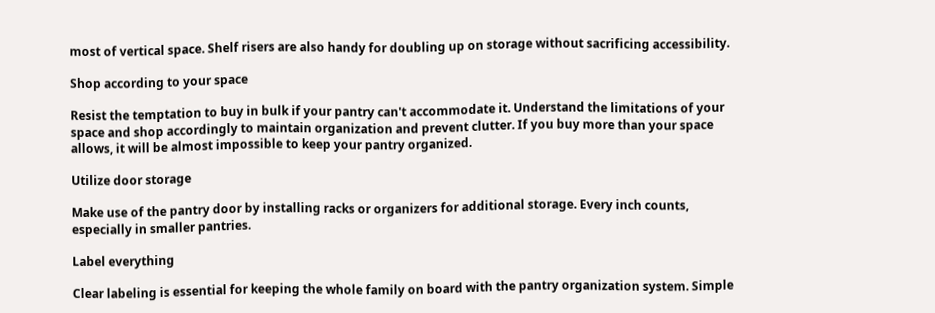most of vertical space. Shelf risers are also handy for doubling up on storage without sacrificing accessibility.

Shop according to your space

Resist the temptation to buy in bulk if your pantry can't accommodate it. Understand the limitations of your space and shop accordingly to maintain organization and prevent clutter. If you buy more than your space allows, it will be almost impossible to keep your pantry organized.

Utilize door storage

Make use of the pantry door by installing racks or organizers for additional storage. Every inch counts, especially in smaller pantries.

Label everything

Clear labeling is essential for keeping the whole family on board with the pantry organization system. Simple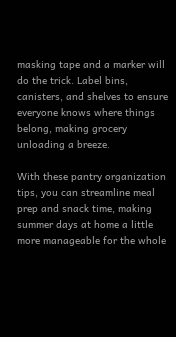masking tape and a marker will do the trick. Label bins, canisters, and shelves to ensure everyone knows where things belong, making grocery unloading a breeze.

With these pantry organization tips, you can streamline meal prep and snack time, making summer days at home a little more manageable for the whole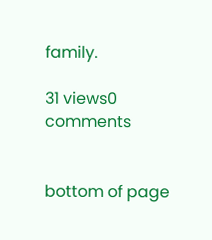family.

31 views0 comments


bottom of page